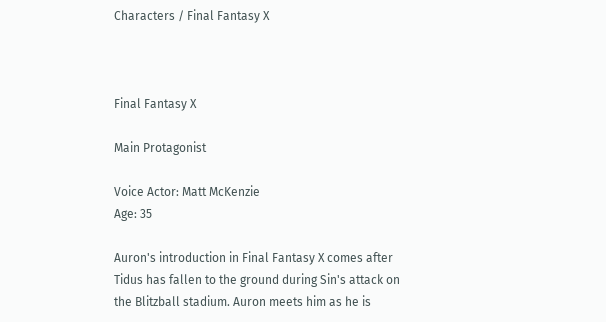Characters / Final Fantasy X



Final Fantasy X

Main Protagonist

Voice Actor: Matt McKenzie
Age: 35

Auron's introduction in Final Fantasy X comes after Tidus has fallen to the ground during Sin's attack on the Blitzball stadium. Auron meets him as he is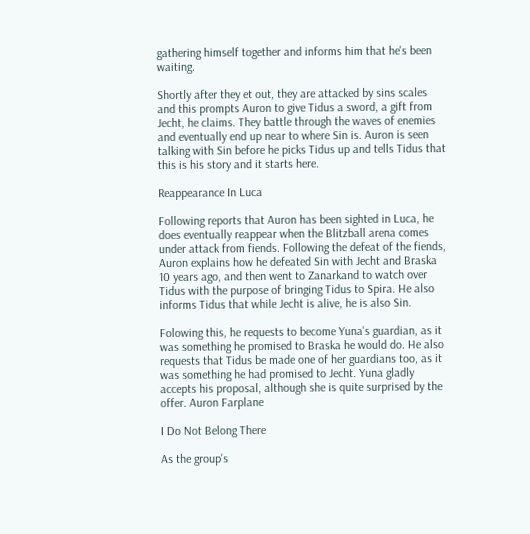gathering himself together and informs him that he's been waiting.

Shortly after they et out, they are attacked by sins scales and this prompts Auron to give Tidus a sword, a gift from Jecht, he claims. They battle through the waves of enemies and eventually end up near to where Sin is. Auron is seen talking with Sin before he picks Tidus up and tells Tidus that this is his story and it starts here.

Reappearance In Luca

Following reports that Auron has been sighted in Luca, he does eventually reappear when the Blitzball arena comes under attack from fiends. Following the defeat of the fiends, Auron explains how he defeated Sin with Jecht and Braska 10 years ago, and then went to Zanarkand to watch over Tidus with the purpose of bringing Tidus to Spira. He also informs Tidus that while Jecht is alive, he is also Sin.

Folowing this, he requests to become Yuna's guardian, as it was something he promised to Braska he would do. He also requests that Tidus be made one of her guardians too, as it was something he had promised to Jecht. Yuna gladly accepts his proposal, although she is quite surprised by the offer. Auron Farplane

I Do Not Belong There

As the group's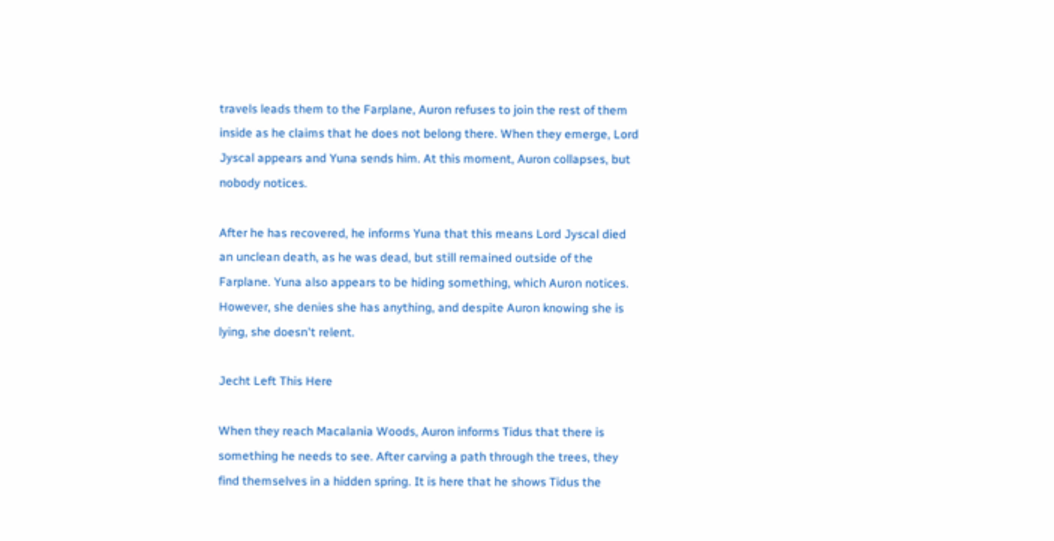travels leads them to the Farplane, Auron refuses to join the rest of them inside as he claims that he does not belong there. When they emerge, Lord Jyscal appears and Yuna sends him. At this moment, Auron collapses, but nobody notices.

After he has recovered, he informs Yuna that this means Lord Jyscal died an unclean death, as he was dead, but still remained outside of the Farplane. Yuna also appears to be hiding something, which Auron notices. However, she denies she has anything, and despite Auron knowing she is lying, she doesn't relent.

Jecht Left This Here

When they reach Macalania Woods, Auron informs Tidus that there is something he needs to see. After carving a path through the trees, they find themselves in a hidden spring. It is here that he shows Tidus the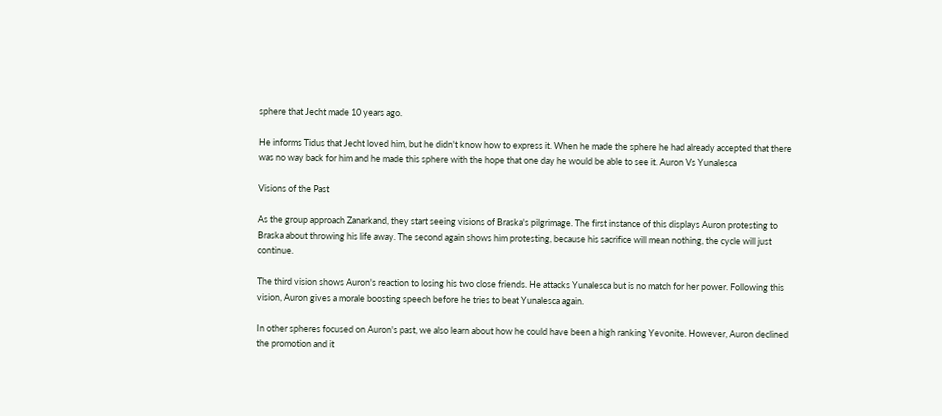sphere that Jecht made 10 years ago.

He informs Tidus that Jecht loved him, but he didn't know how to express it. When he made the sphere he had already accepted that there was no way back for him and he made this sphere with the hope that one day he would be able to see it. Auron Vs Yunalesca

Visions of the Past

As the group approach Zanarkand, they start seeing visions of Braska's pilgrimage. The first instance of this displays Auron protesting to Braska about throwing his life away. The second again shows him protesting, because his sacrifice will mean nothing, the cycle will just continue.

The third vision shows Auron's reaction to losing his two close friends. He attacks Yunalesca but is no match for her power. Following this vision, Auron gives a morale boosting speech before he tries to beat Yunalesca again.

In other spheres focused on Auron's past, we also learn about how he could have been a high ranking Yevonite. However, Auron declined the promotion and it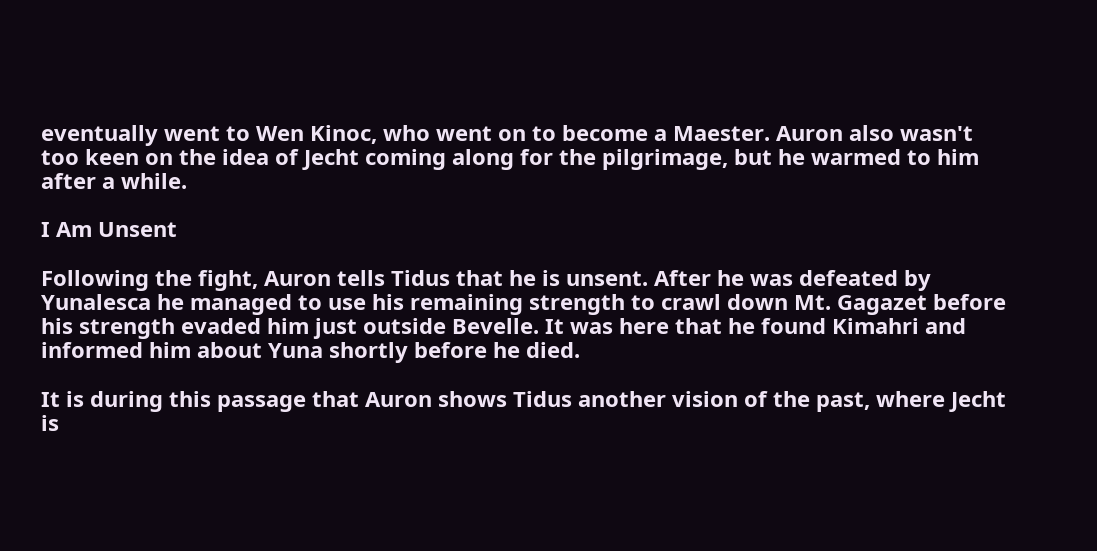eventually went to Wen Kinoc, who went on to become a Maester. Auron also wasn't too keen on the idea of Jecht coming along for the pilgrimage, but he warmed to him after a while.

I Am Unsent

Following the fight, Auron tells Tidus that he is unsent. After he was defeated by Yunalesca he managed to use his remaining strength to crawl down Mt. Gagazet before his strength evaded him just outside Bevelle. It was here that he found Kimahri and informed him about Yuna shortly before he died.

It is during this passage that Auron shows Tidus another vision of the past, where Jecht is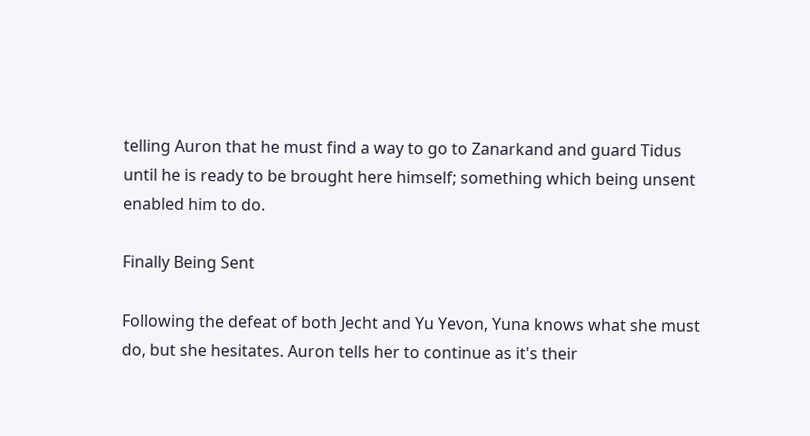telling Auron that he must find a way to go to Zanarkand and guard Tidus until he is ready to be brought here himself; something which being unsent enabled him to do.

Finally Being Sent

Following the defeat of both Jecht and Yu Yevon, Yuna knows what she must do, but she hesitates. Auron tells her to continue as it's their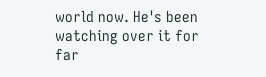world now. He's been watching over it for far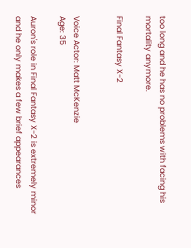too long and he has no problems with facing his mortality anymore.

Final Fantasy X-2


Voice Actor: Matt McKenzie
Age: 35

Auron's role in Final Fantasy X-2 is extremely minor and he only makes a few brief appearances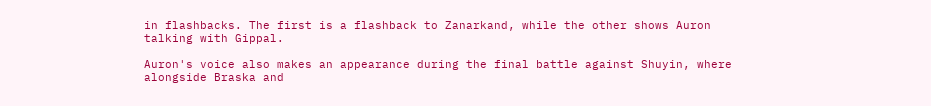in flashbacks. The first is a flashback to Zanarkand, while the other shows Auron talking with Gippal.

Auron's voice also makes an appearance during the final battle against Shuyin, where alongside Braska and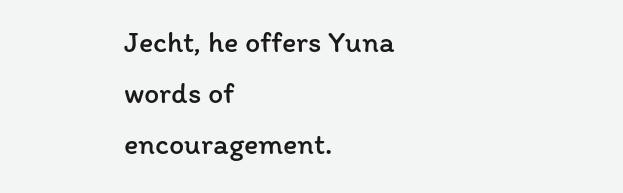Jecht, he offers Yuna words of encouragement.